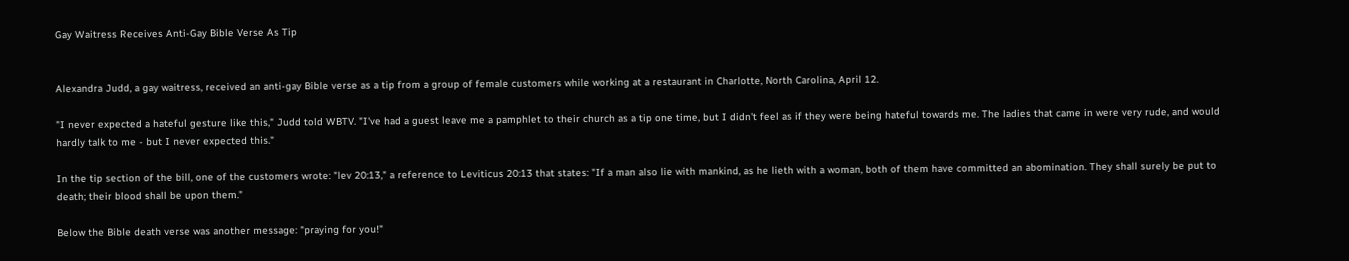Gay Waitress Receives Anti-Gay Bible Verse As Tip


Alexandra Judd, a gay waitress, received an anti-gay Bible verse as a tip from a group of female customers while working at a restaurant in Charlotte, North Carolina, April 12.

"I never expected a hateful gesture like this," Judd told WBTV. "I've had a guest leave me a pamphlet to their church as a tip one time, but I didn't feel as if they were being hateful towards me. The ladies that came in were very rude, and would hardly talk to me - but I never expected this."

In the tip section of the bill, one of the customers wrote: "lev 20:13," a reference to Leviticus 20:13 that states: "If a man also lie with mankind, as he lieth with a woman, both of them have committed an abomination. They shall surely be put to death; their blood shall be upon them."

Below the Bible death verse was another message: "praying for you!"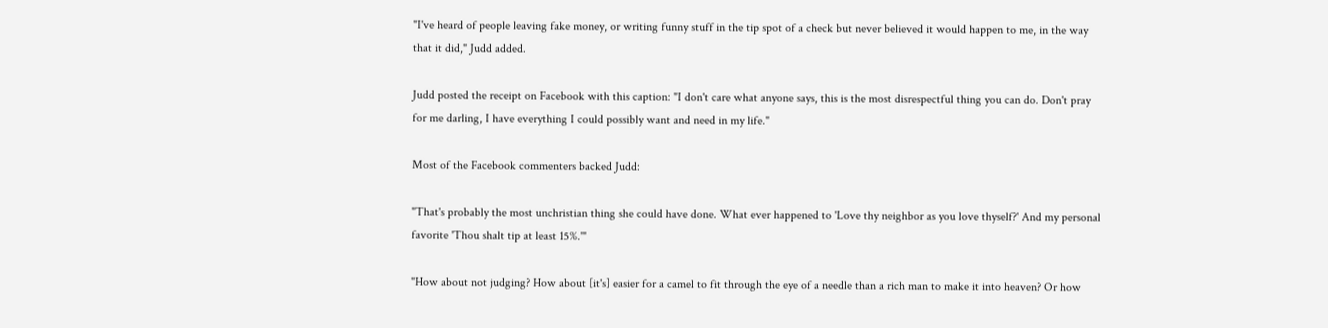"I've heard of people leaving fake money, or writing funny stuff in the tip spot of a check but never believed it would happen to me, in the way that it did," Judd added.

Judd posted the receipt on Facebook with this caption: "I don't care what anyone says, this is the most disrespectful thing you can do. Don't pray for me darling, I have everything I could possibly want and need in my life."

Most of the Facebook commenters backed Judd:

"That's probably the most unchristian thing she could have done. What ever happened to 'Love thy neighbor as you love thyself?' And my personal favorite 'Thou shalt tip at least 15%.'"

"How about not judging? How about [it's] easier for a camel to fit through the eye of a needle than a rich man to make it into heaven? Or how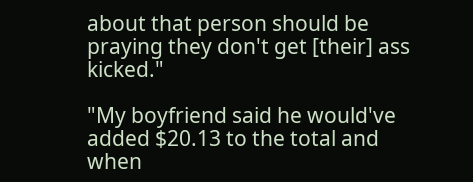about that person should be praying they don't get [their] ass kicked."

"My boyfriend said he would've added $20.13 to the total and when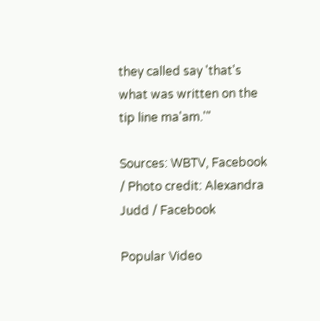they called say 'that's what was written on the tip line ma'am.'"

Sources: WBTV, Facebook / Photo credit: Alexandra Judd / Facebook

Popular Video